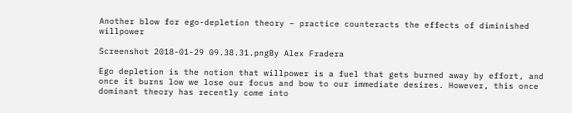Another blow for ego-depletion theory – practice counteracts the effects of diminished willpower

Screenshot 2018-01-29 09.38.31.pngBy Alex Fradera

Ego depletion is the notion that willpower is a fuel that gets burned away by effort, and once it burns low we lose our focus and bow to our immediate desires. However, this once dominant theory has recently come into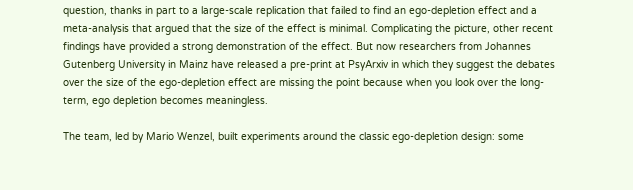question, thanks in part to a large-scale replication that failed to find an ego-depletion effect and a meta-analysis that argued that the size of the effect is minimal. Complicating the picture, other recent findings have provided a strong demonstration of the effect. But now researchers from Johannes Gutenberg University in Mainz have released a pre-print at PsyArxiv in which they suggest the debates over the size of the ego-depletion effect are missing the point because when you look over the long-term, ego depletion becomes meaningless.

The team, led by Mario Wenzel, built experiments around the classic ego-depletion design: some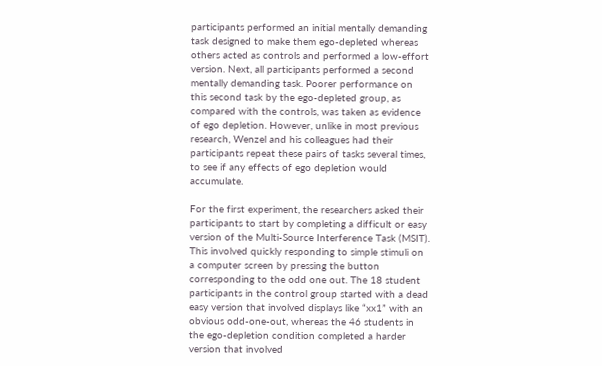participants performed an initial mentally demanding task designed to make them ego-depleted whereas others acted as controls and performed a low-effort version. Next, all participants performed a second mentally demanding task. Poorer performance on this second task by the ego-depleted group, as compared with the controls, was taken as evidence of ego depletion. However, unlike in most previous research, Wenzel and his colleagues had their participants repeat these pairs of tasks several times, to see if any effects of ego depletion would accumulate.

For the first experiment, the researchers asked their participants to start by completing a difficult or easy version of the Multi-Source Interference Task (MSIT). This involved quickly responding to simple stimuli on a computer screen by pressing the button corresponding to the odd one out. The 18 student participants in the control group started with a dead easy version that involved displays like “xx1” with an obvious odd-one-out, whereas the 46 students in the ego-depletion condition completed a harder version that involved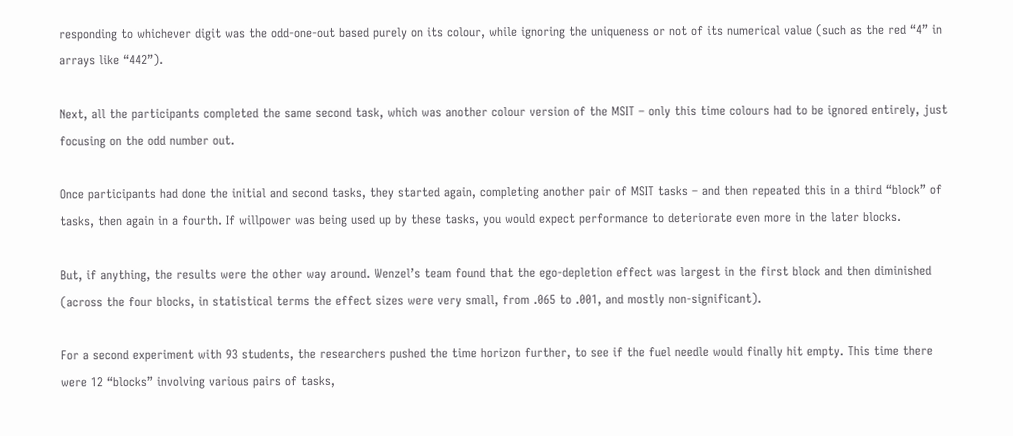responding to whichever digit was the odd-one-out based purely on its colour, while ignoring the uniqueness or not of its numerical value (such as the red “4” in arrays like “442”).

Next, all the participants completed the same second task, which was another colour version of the MSIT – only this time colours had to be ignored entirely, just focusing on the odd number out.

Once participants had done the initial and second tasks, they started again, completing another pair of MSIT tasks – and then repeated this in a third “block” of tasks, then again in a fourth. If willpower was being used up by these tasks, you would expect performance to deteriorate even more in the later blocks.

But, if anything, the results were the other way around. Wenzel’s team found that the ego-depletion effect was largest in the first block and then diminished (across the four blocks, in statistical terms the effect sizes were very small, from .065 to .001, and mostly non-significant).

For a second experiment with 93 students, the researchers pushed the time horizon further, to see if the fuel needle would finally hit empty. This time there were 12 “blocks” involving various pairs of tasks,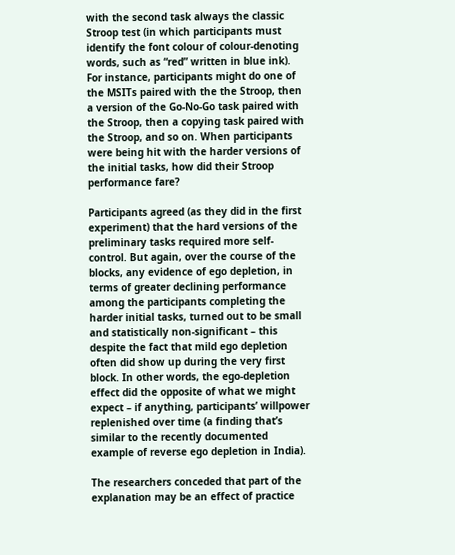with the second task always the classic Stroop test (in which participants must identify the font colour of colour-denoting words, such as “red” written in blue ink). For instance, participants might do one of the MSITs paired with the the Stroop, then a version of the Go-No-Go task paired with the Stroop, then a copying task paired with the Stroop, and so on. When participants were being hit with the harder versions of the initial tasks, how did their Stroop performance fare?

Participants agreed (as they did in the first experiment) that the hard versions of the preliminary tasks required more self-control. But again, over the course of the blocks, any evidence of ego depletion, in terms of greater declining performance among the participants completing the harder initial tasks, turned out to be small and statistically non-significant – this despite the fact that mild ego depletion often did show up during the very first block. In other words, the ego-depletion effect did the opposite of what we might expect – if anything, participants’ willpower replenished over time (a finding that’s similar to the recently documented example of reverse ego depletion in India).

The researchers conceded that part of the explanation may be an effect of practice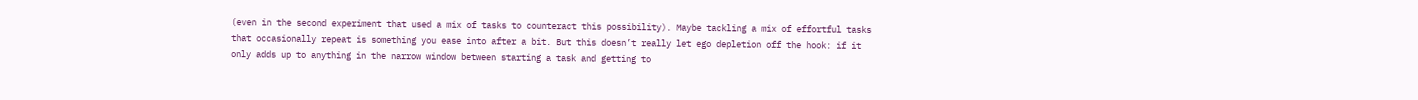(even in the second experiment that used a mix of tasks to counteract this possibility). Maybe tackling a mix of effortful tasks that occasionally repeat is something you ease into after a bit. But this doesn’t really let ego depletion off the hook: if it only adds up to anything in the narrow window between starting a task and getting to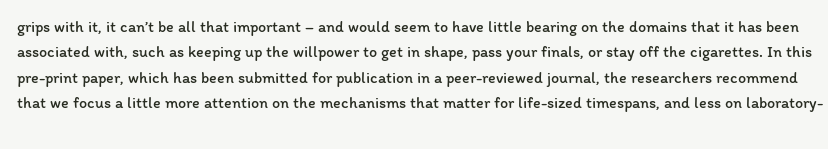grips with it, it can’t be all that important – and would seem to have little bearing on the domains that it has been associated with, such as keeping up the willpower to get in shape, pass your finals, or stay off the cigarettes. In this pre-print paper, which has been submitted for publication in a peer-reviewed journal, the researchers recommend that we focus a little more attention on the mechanisms that matter for life-sized timespans, and less on laboratory-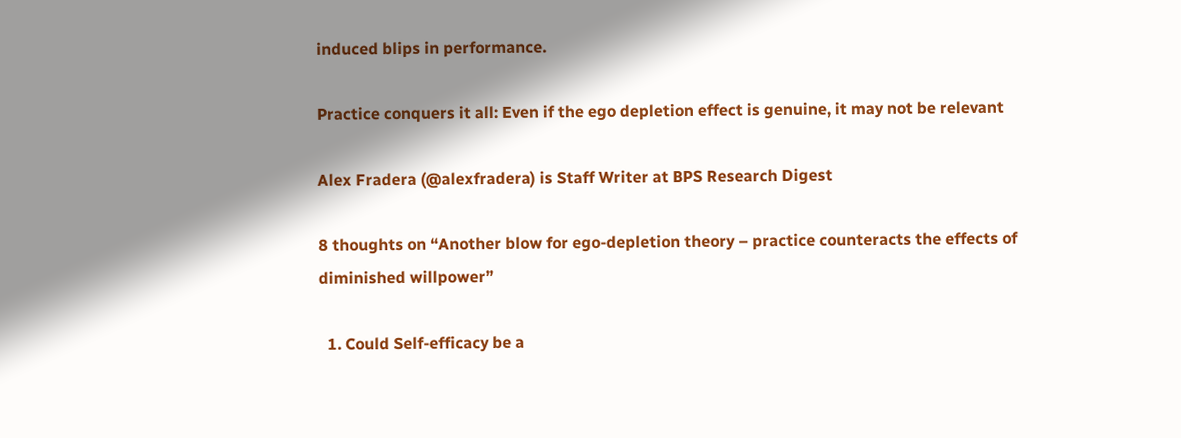induced blips in performance.

Practice conquers it all: Even if the ego depletion effect is genuine, it may not be relevant

Alex Fradera (@alexfradera) is Staff Writer at BPS Research Digest

8 thoughts on “Another blow for ego-depletion theory – practice counteracts the effects of diminished willpower”

  1. Could Self-efficacy be a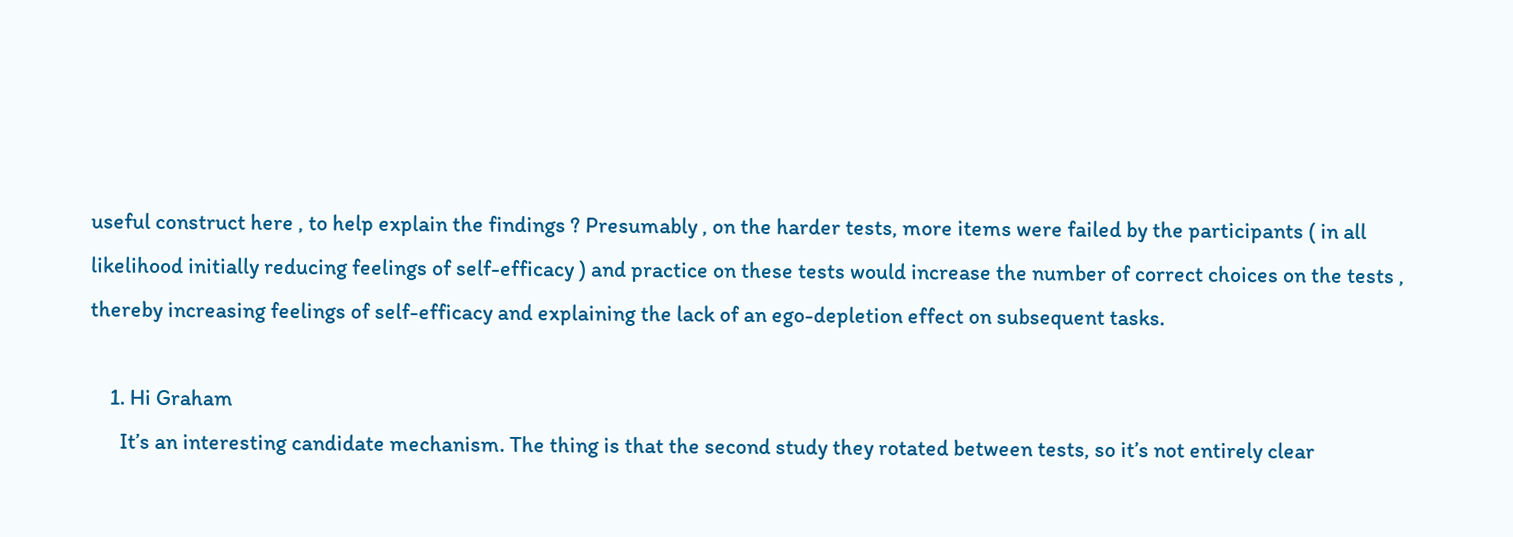useful construct here , to help explain the findings ? Presumably , on the harder tests, more items were failed by the participants ( in all likelihood initially reducing feelings of self-efficacy ) and practice on these tests would increase the number of correct choices on the tests , thereby increasing feelings of self-efficacy and explaining the lack of an ego-depletion effect on subsequent tasks.

    1. Hi Graham
      It’s an interesting candidate mechanism. The thing is that the second study they rotated between tests, so it’s not entirely clear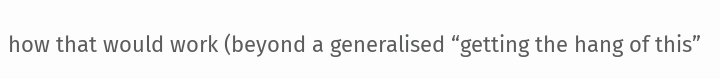how that would work (beyond a generalised “getting the hang of this”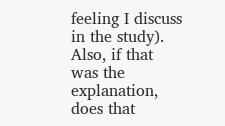feeling I discuss in the study). Also, if that was the explanation, does that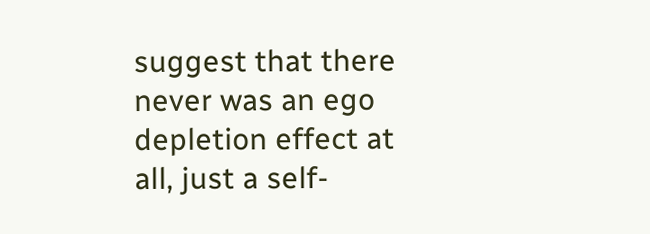suggest that there never was an ego depletion effect at all, just a self-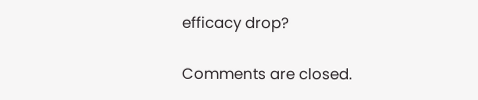efficacy drop?

Comments are closed.